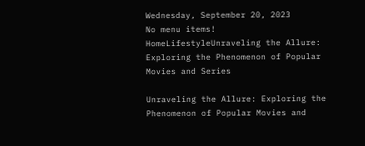Wednesday, September 20, 2023
No menu items!
HomeLifestyleUnraveling the Allure: Exploring the Phenomenon of Popular Movies and Series

Unraveling the Allure: Exploring the Phenomenon of Popular Movies and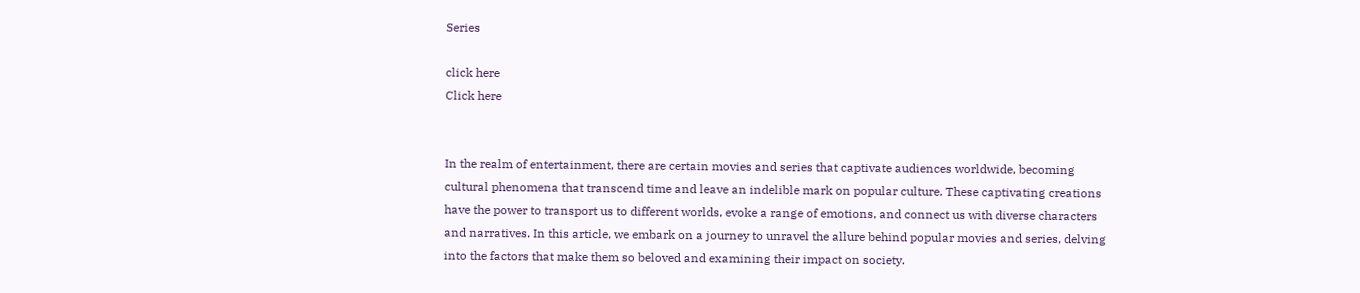Series

click here
Click here


In the realm of entertainment, there are certain movies and series that captivate audiences worldwide, becoming cultural phenomena that transcend time and leave an indelible mark on popular culture. These captivating creations have the power to transport us to different worlds, evoke a range of emotions, and connect us with diverse characters and narratives. In this article, we embark on a journey to unravel the allure behind popular movies and series, delving into the factors that make them so beloved and examining their impact on society.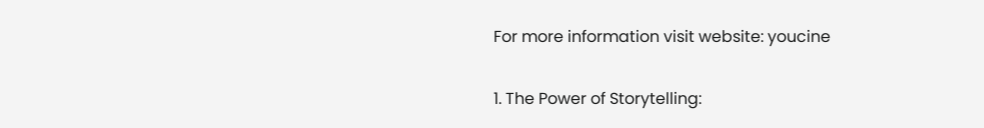For more information visit website: youcine

1. The Power of Storytelling: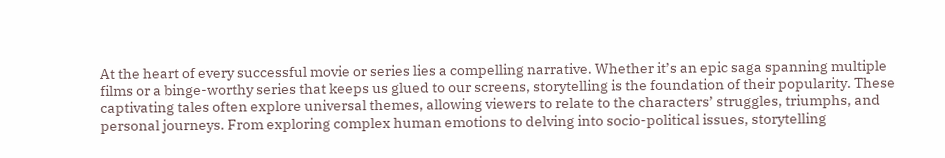At the heart of every successful movie or series lies a compelling narrative. Whether it’s an epic saga spanning multiple films or a binge-worthy series that keeps us glued to our screens, storytelling is the foundation of their popularity. These captivating tales often explore universal themes, allowing viewers to relate to the characters’ struggles, triumphs, and personal journeys. From exploring complex human emotions to delving into socio-political issues, storytelling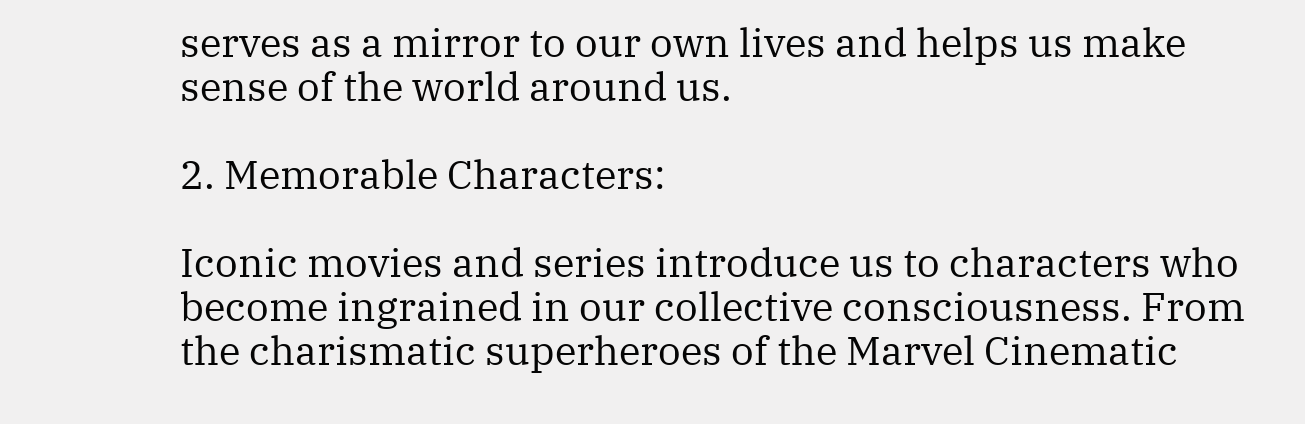serves as a mirror to our own lives and helps us make sense of the world around us.

2. Memorable Characters:

Iconic movies and series introduce us to characters who become ingrained in our collective consciousness. From the charismatic superheroes of the Marvel Cinematic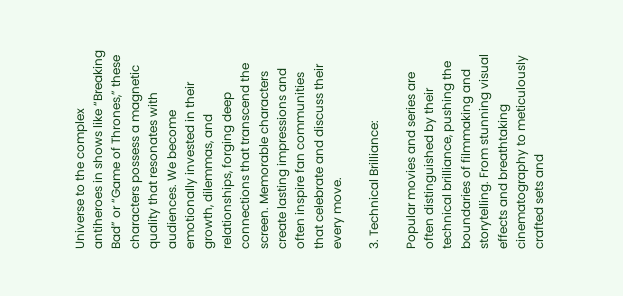Universe to the complex antiheroes in shows like “Breaking Bad” or “Game of Thrones,” these characters possess a magnetic quality that resonates with audiences. We become emotionally invested in their growth, dilemmas, and relationships, forging deep connections that transcend the screen. Memorable characters create lasting impressions and often inspire fan communities that celebrate and discuss their every move.

3. Technical Brilliance:

Popular movies and series are often distinguished by their technical brilliance, pushing the boundaries of filmmaking and storytelling. From stunning visual effects and breathtaking cinematography to meticulously crafted sets and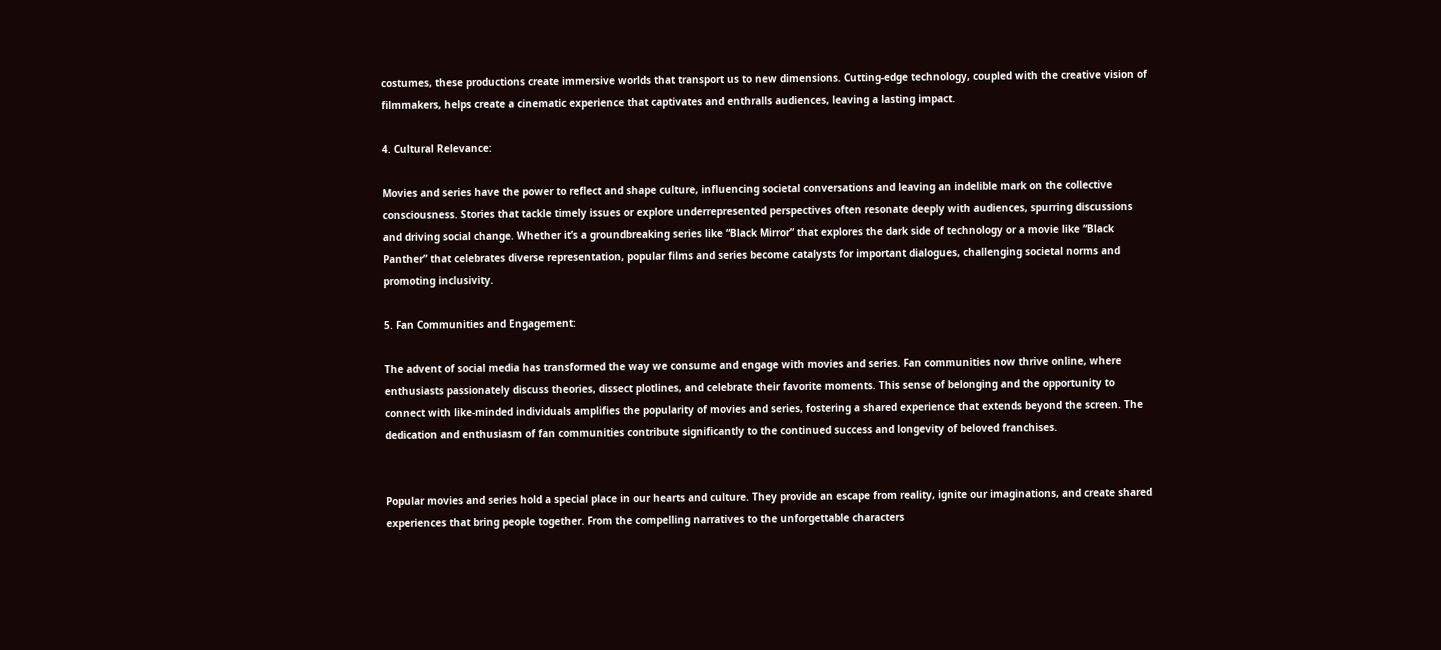costumes, these productions create immersive worlds that transport us to new dimensions. Cutting-edge technology, coupled with the creative vision of filmmakers, helps create a cinematic experience that captivates and enthralls audiences, leaving a lasting impact.

4. Cultural Relevance:

Movies and series have the power to reflect and shape culture, influencing societal conversations and leaving an indelible mark on the collective consciousness. Stories that tackle timely issues or explore underrepresented perspectives often resonate deeply with audiences, spurring discussions and driving social change. Whether it’s a groundbreaking series like “Black Mirror” that explores the dark side of technology or a movie like “Black Panther” that celebrates diverse representation, popular films and series become catalysts for important dialogues, challenging societal norms and promoting inclusivity.

5. Fan Communities and Engagement:

The advent of social media has transformed the way we consume and engage with movies and series. Fan communities now thrive online, where enthusiasts passionately discuss theories, dissect plotlines, and celebrate their favorite moments. This sense of belonging and the opportunity to connect with like-minded individuals amplifies the popularity of movies and series, fostering a shared experience that extends beyond the screen. The dedication and enthusiasm of fan communities contribute significantly to the continued success and longevity of beloved franchises.


Popular movies and series hold a special place in our hearts and culture. They provide an escape from reality, ignite our imaginations, and create shared experiences that bring people together. From the compelling narratives to the unforgettable characters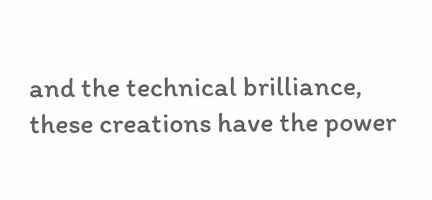and the technical brilliance, these creations have the power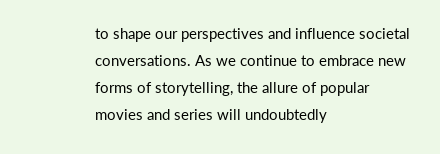to shape our perspectives and influence societal conversations. As we continue to embrace new forms of storytelling, the allure of popular movies and series will undoubtedly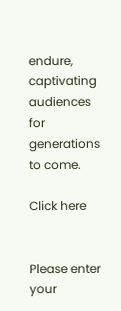endure, captivating audiences for generations to come.

Click here


Please enter your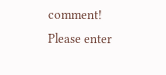comment!
Please enter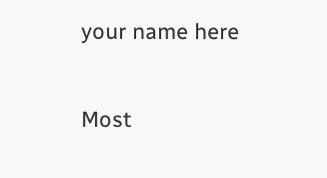your name here

Most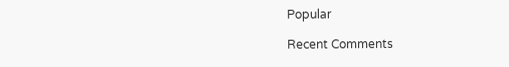Popular

Recent Comments